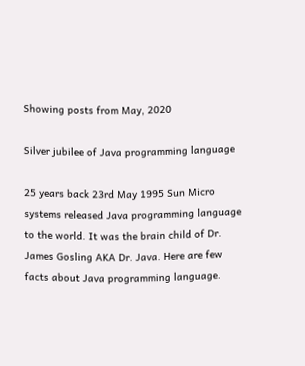Showing posts from May, 2020

Silver jubilee of Java programming language

25 years back 23rd May 1995 Sun Micro systems released Java programming language to the world. It was the brain child of Dr. James Gosling AKA Dr. Java. Here are few facts about Java programming language.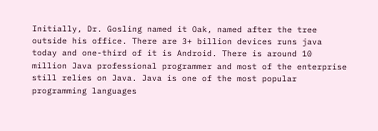Initially, Dr. Gosling named it Oak, named after the tree outside his office. There are 3+ billion devices runs java today and one-third of it is Android. There is around 10 million Java professional programmer and most of the enterprise still relies on Java. Java is one of the most popular programming languages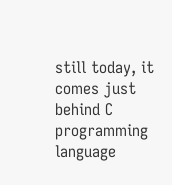still today, it comes just behind C programming language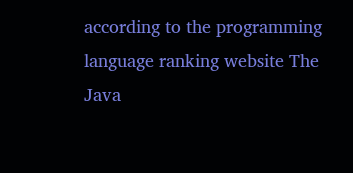according to the programming language ranking website The Java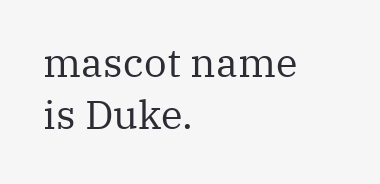mascot name is Duke.